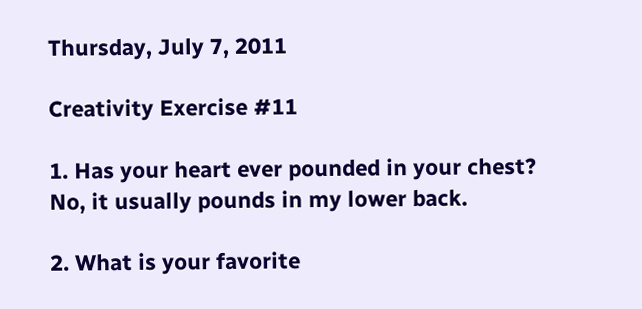Thursday, July 7, 2011

Creativity Exercise #11

1. Has your heart ever pounded in your chest?
No, it usually pounds in my lower back.

2. What is your favorite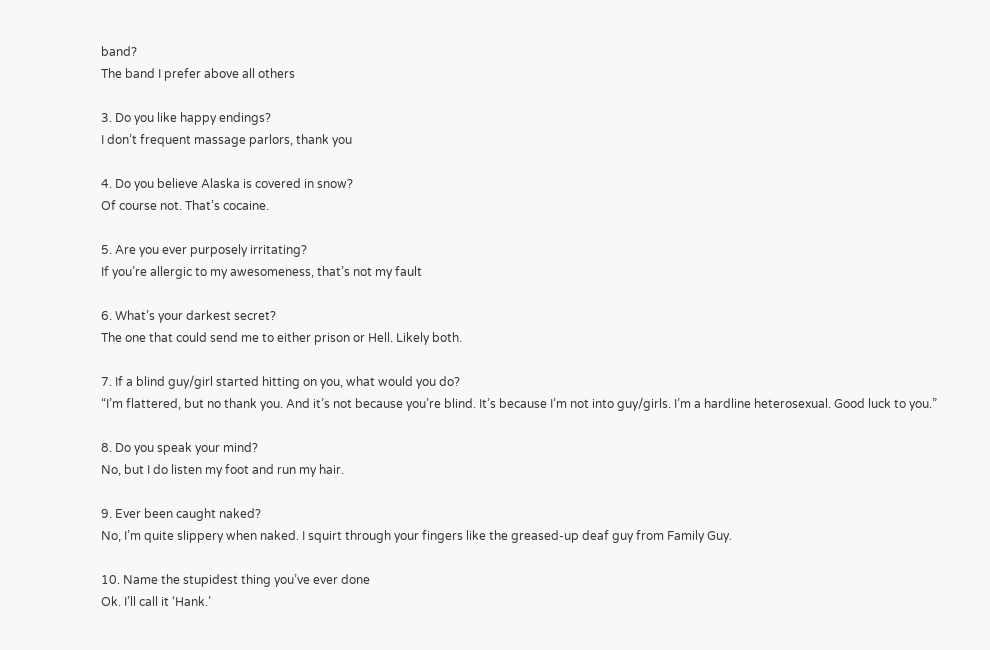band?
The band I prefer above all others

3. Do you like happy endings?
I don’t frequent massage parlors, thank you

4. Do you believe Alaska is covered in snow?
Of course not. That’s cocaine.

5. Are you ever purposely irritating?
If you’re allergic to my awesomeness, that’s not my fault

6. What’s your darkest secret?
The one that could send me to either prison or Hell. Likely both.

7. If a blind guy/girl started hitting on you, what would you do?
“I’m flattered, but no thank you. And it’s not because you’re blind. It’s because I’m not into guy/girls. I’m a hardline heterosexual. Good luck to you.”

8. Do you speak your mind?
No, but I do listen my foot and run my hair.

9. Ever been caught naked?
No, I’m quite slippery when naked. I squirt through your fingers like the greased-up deaf guy from Family Guy.

10. Name the stupidest thing you’ve ever done
Ok. I’ll call it ‘Hank.’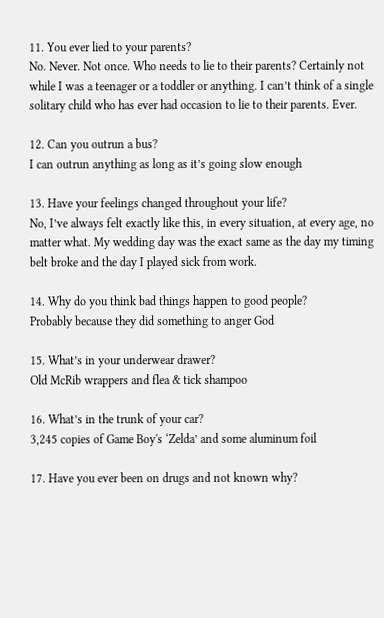11. You ever lied to your parents?
No. Never. Not once. Who needs to lie to their parents? Certainly not while I was a teenager or a toddler or anything. I can’t think of a single solitary child who has ever had occasion to lie to their parents. Ever.

12. Can you outrun a bus?
I can outrun anything as long as it’s going slow enough

13. Have your feelings changed throughout your life?
No, I’ve always felt exactly like this, in every situation, at every age, no matter what. My wedding day was the exact same as the day my timing belt broke and the day I played sick from work.

14. Why do you think bad things happen to good people?
Probably because they did something to anger God

15. What’s in your underwear drawer?
Old McRib wrappers and flea & tick shampoo

16. What’s in the trunk of your car?
3,245 copies of Game Boy's ‘Zelda’ and some aluminum foil

17. Have you ever been on drugs and not known why?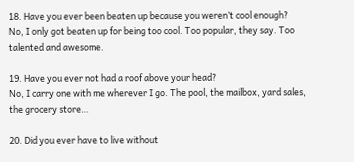18. Have you ever been beaten up because you weren’t cool enough?
No, I only got beaten up for being too cool. Too popular, they say. Too talented and awesome.

19. Have you ever not had a roof above your head?
No, I carry one with me wherever I go. The pool, the mailbox, yard sales, the grocery store…

20. Did you ever have to live without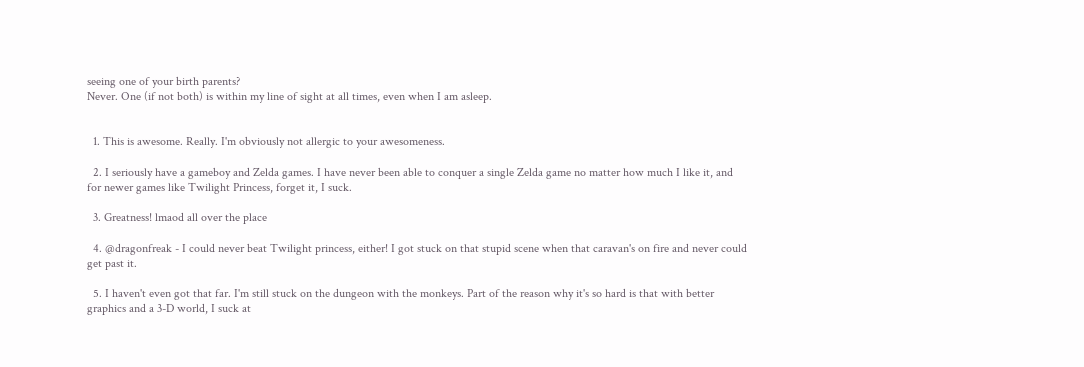seeing one of your birth parents?
Never. One (if not both) is within my line of sight at all times, even when I am asleep.


  1. This is awesome. Really. I'm obviously not allergic to your awesomeness.

  2. I seriously have a gameboy and Zelda games. I have never been able to conquer a single Zelda game no matter how much I like it, and for newer games like Twilight Princess, forget it, I suck.

  3. Greatness! lmaod all over the place

  4. @dragonfreak - I could never beat Twilight princess, either! I got stuck on that stupid scene when that caravan's on fire and never could get past it.

  5. I haven't even got that far. I'm still stuck on the dungeon with the monkeys. Part of the reason why it's so hard is that with better graphics and a 3-D world, I suck at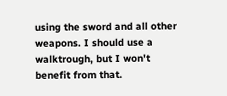using the sword and all other weapons. I should use a walktrough, but I won't benefit from that.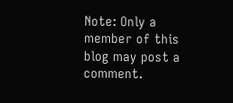Note: Only a member of this blog may post a comment.